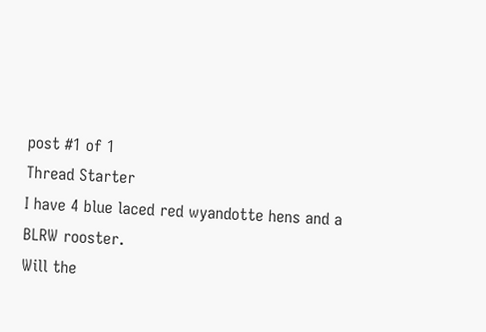post #1 of 1
Thread Starter
I have 4 blue laced red wyandotte hens and a BLRW rooster.
Will the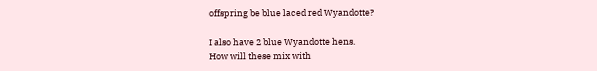offspring be blue laced red Wyandotte?

I also have 2 blue Wyandotte hens.
How will these mix with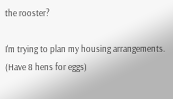the rooster?

I'm trying to plan my housing arrangements.
(Have 8 hens for eggs)